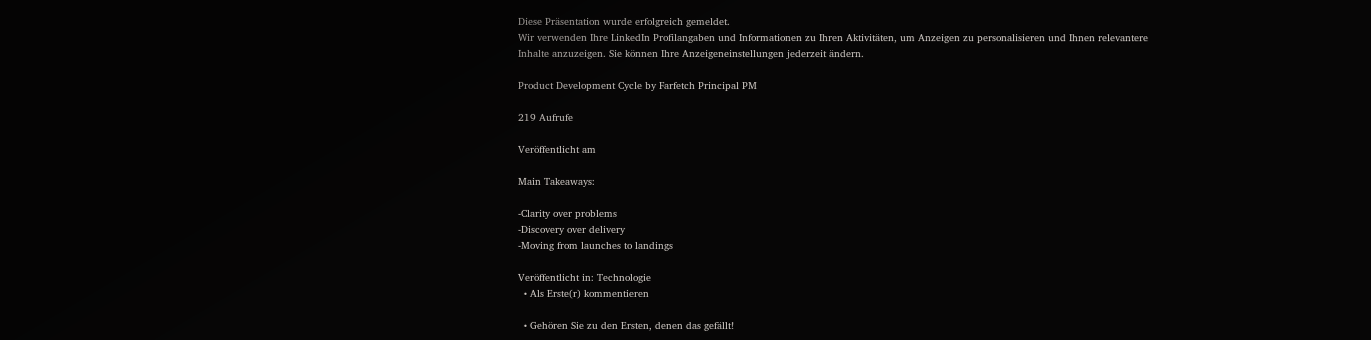Diese Präsentation wurde erfolgreich gemeldet.
Wir verwenden Ihre LinkedIn Profilangaben und Informationen zu Ihren Aktivitäten, um Anzeigen zu personalisieren und Ihnen relevantere Inhalte anzuzeigen. Sie können Ihre Anzeigeneinstellungen jederzeit ändern.

Product Development Cycle by Farfetch Principal PM

219 Aufrufe

Veröffentlicht am

Main Takeaways:

-Clarity over problems
-Discovery over delivery
-Moving from launches to landings

Veröffentlicht in: Technologie
  • Als Erste(r) kommentieren

  • Gehören Sie zu den Ersten, denen das gefällt!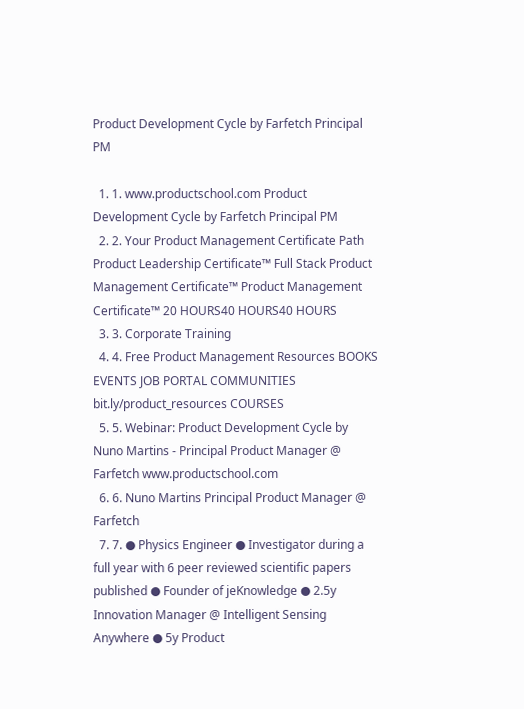Product Development Cycle by Farfetch Principal PM

  1. 1. www.productschool.com Product Development Cycle by Farfetch Principal PM
  2. 2. Your Product Management Certificate Path Product Leadership Certificate™ Full Stack Product Management Certificate™ Product Management Certificate™ 20 HOURS40 HOURS40 HOURS
  3. 3. Corporate Training
  4. 4. Free Product Management Resources BOOKS EVENTS JOB PORTAL COMMUNITIES bit.ly/product_resources COURSES
  5. 5. Webinar: Product Development Cycle by Nuno Martins - Principal Product Manager @ Farfetch www.productschool.com
  6. 6. Nuno Martins Principal Product Manager @ Farfetch
  7. 7. ● Physics Engineer ● Investigator during a full year with 6 peer reviewed scientific papers published ● Founder of jeKnowledge ● 2.5y Innovation Manager @ Intelligent Sensing Anywhere ● 5y Product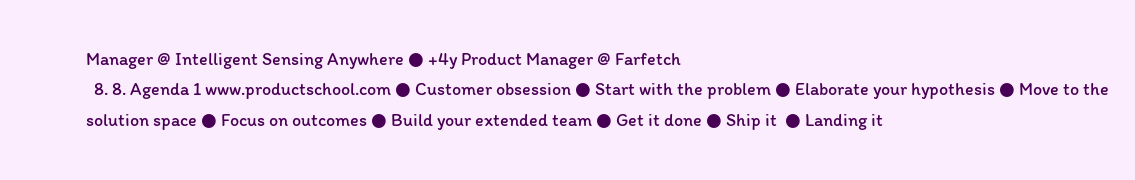Manager @ Intelligent Sensing Anywhere ● +4y Product Manager @ Farfetch
  8. 8. Agenda 1 www.productschool.com ● Customer obsession ● Start with the problem ● Elaborate your hypothesis ● Move to the solution space ● Focus on outcomes ● Build your extended team ● Get it done ● Ship it  ● Landing it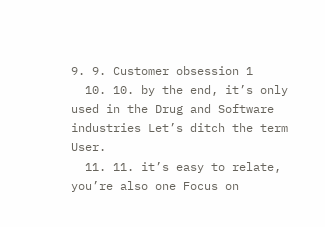9. 9. Customer obsession 1
  10. 10. by the end, it’s only used in the Drug and Software industries Let’s ditch the term User.
  11. 11. it’s easy to relate, you’re also one Focus on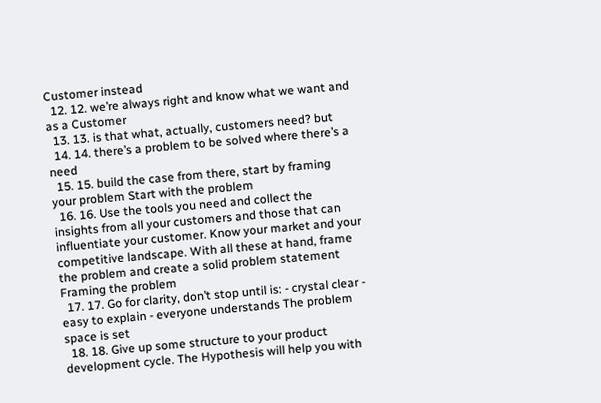Customer instead
  12. 12. we’re always right and know what we want and as a Customer
  13. 13. is that what, actually, customers need? but
  14. 14. there’s a problem to be solved where there’s a need
  15. 15. build the case from there, start by framing your problem Start with the problem
  16. 16. Use the tools you need and collect the insights from all your customers and those that can influentiate your customer. Know your market and your competitive landscape. With all these at hand, frame the problem and create a solid problem statement Framing the problem
  17. 17. Go for clarity, don’t stop until is: - crystal clear - easy to explain - everyone understands The problem space is set
  18. 18. Give up some structure to your product development cycle. The Hypothesis will help you with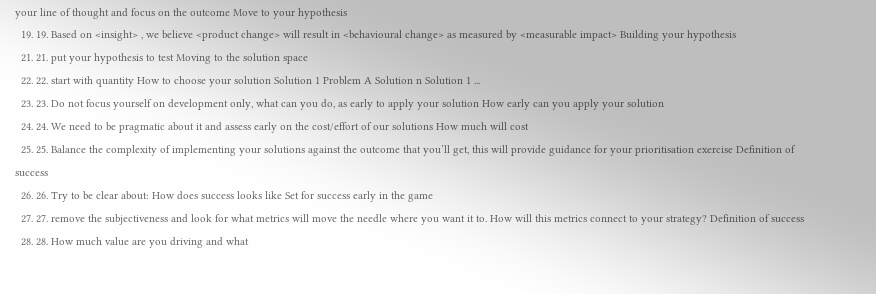your line of thought and focus on the outcome Move to your hypothesis
  19. 19. Based on <insight> , we believe <product change> will result in <behavioural change> as measured by <measurable impact> Building your hypothesis
  21. 21. put your hypothesis to test Moving to the solution space
  22. 22. start with quantity How to choose your solution Solution 1 Problem A Solution n Solution 1 ...
  23. 23. Do not focus yourself on development only, what can you do, as early to apply your solution How early can you apply your solution
  24. 24. We need to be pragmatic about it and assess early on the cost/effort of our solutions How much will cost
  25. 25. Balance the complexity of implementing your solutions against the outcome that you’ll get, this will provide guidance for your prioritisation exercise Definition of success
  26. 26. Try to be clear about: How does success looks like Set for success early in the game
  27. 27. remove the subjectiveness and look for what metrics will move the needle where you want it to. How will this metrics connect to your strategy? Definition of success
  28. 28. How much value are you driving and what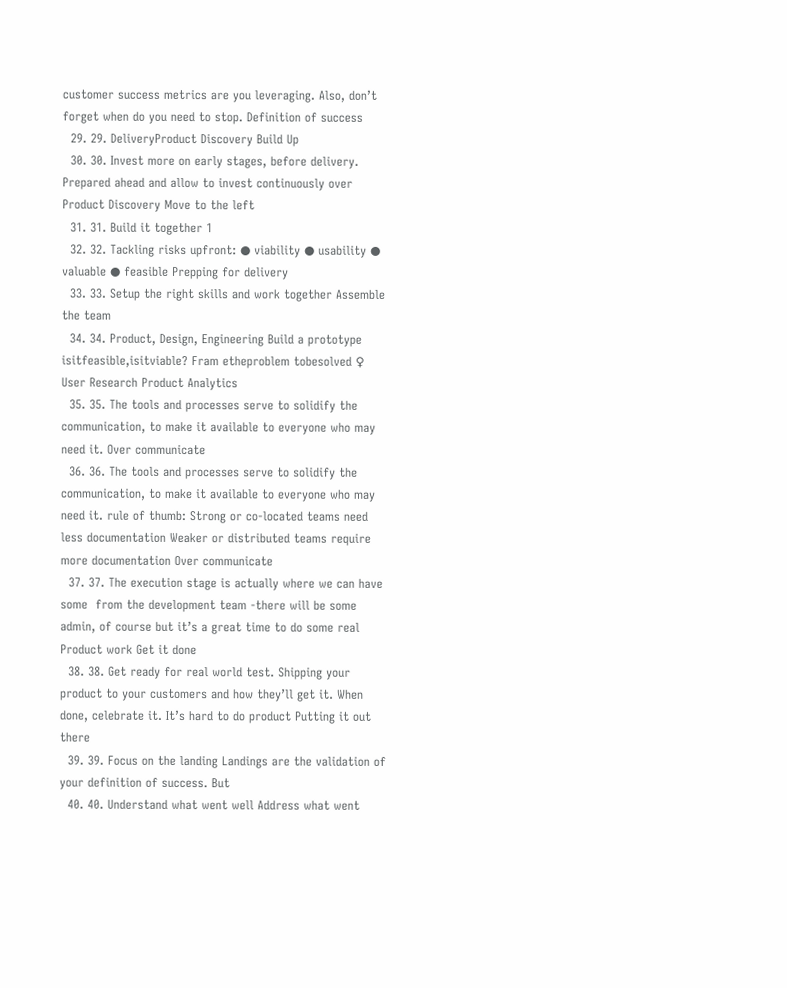customer success metrics are you leveraging. Also, don’t forget when do you need to stop. Definition of success
  29. 29. DeliveryProduct Discovery Build Up
  30. 30. Invest more on early stages, before delivery. Prepared ahead and allow to invest continuously over Product Discovery Move to the left
  31. 31. Build it together 1
  32. 32. Tackling risks upfront: ● viability ● usability ● valuable ● feasible Prepping for delivery
  33. 33. Setup the right skills and work together Assemble the team
  34. 34. Product, Design, Engineering Build a prototype isitfeasible,isitviable? Fram etheproblem tobesolved ♀ User Research Product Analytics
  35. 35. The tools and processes serve to solidify the communication, to make it available to everyone who may need it. Over communicate
  36. 36. The tools and processes serve to solidify the communication, to make it available to everyone who may need it. rule of thumb: Strong or co-located teams need less documentation Weaker or distributed teams require more documentation Over communicate
  37. 37. The execution stage is actually where we can have some  from the development team -there will be some admin, of course but it’s a great time to do some real Product work Get it done
  38. 38. Get ready for real world test. Shipping your product to your customers and how they’ll get it. When done, celebrate it. It’s hard to do product Putting it out there
  39. 39. Focus on the landing Landings are the validation of your definition of success. But
  40. 40. Understand what went well Address what went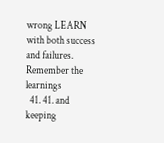wrong LEARN with both success and failures. Remember the learnings
  41. 41. and keeping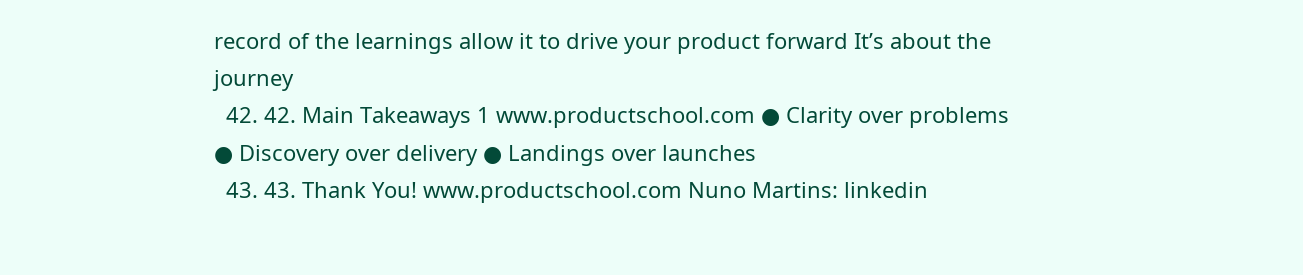record of the learnings allow it to drive your product forward It’s about the journey
  42. 42. Main Takeaways 1 www.productschool.com ● Clarity over problems ● Discovery over delivery ● Landings over launches
  43. 43. Thank You! www.productschool.com Nuno Martins: linkedin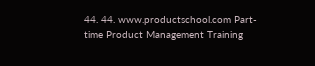44. 44. www.productschool.com Part-time Product Management Training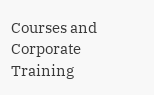Courses and Corporate Training